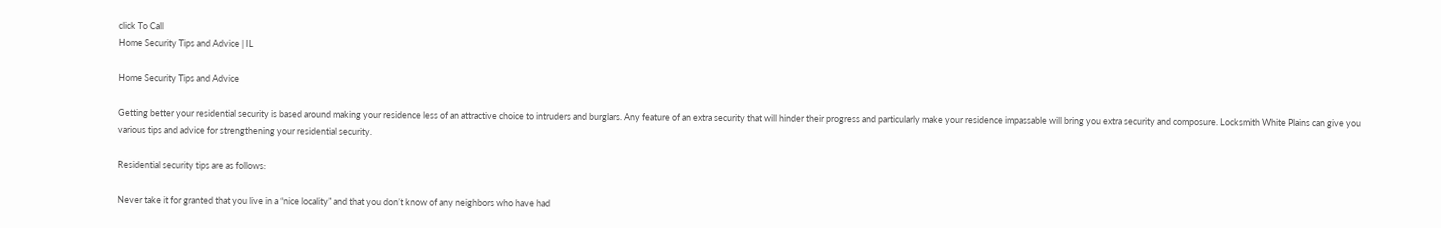click To Call
Home Security Tips and Advice | IL

Home Security Tips and Advice

Getting better your residential security is based around making your residence less of an attractive choice to intruders and burglars. Any feature of an extra security that will hinder their progress and particularly make your residence impassable will bring you extra security and composure. Locksmith White Plains can give you various tips and advice for strengthening your residential security.

Residential security tips are as follows:

Never take it for granted that you live in a “nice locality” and that you don’t know of any neighbors who have had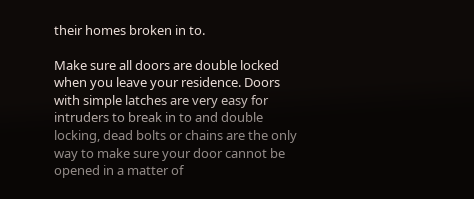their homes broken in to.

Make sure all doors are double locked when you leave your residence. Doors with simple latches are very easy for intruders to break in to and double locking, dead bolts or chains are the only way to make sure your door cannot be opened in a matter of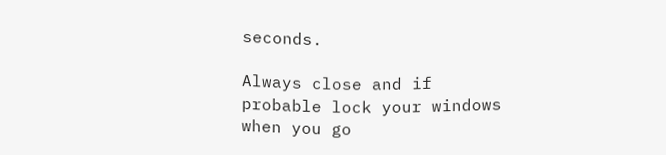seconds.

Always close and if probable lock your windows when you go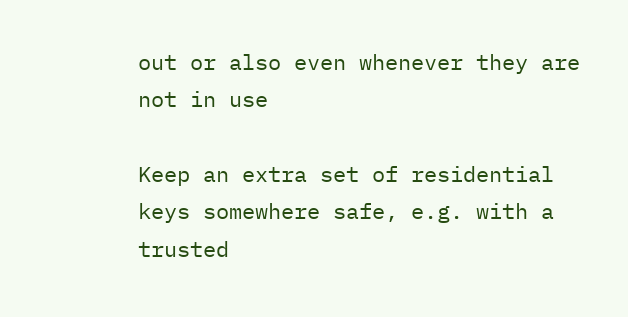out or also even whenever they are not in use

Keep an extra set of residential keys somewhere safe, e.g. with a trusted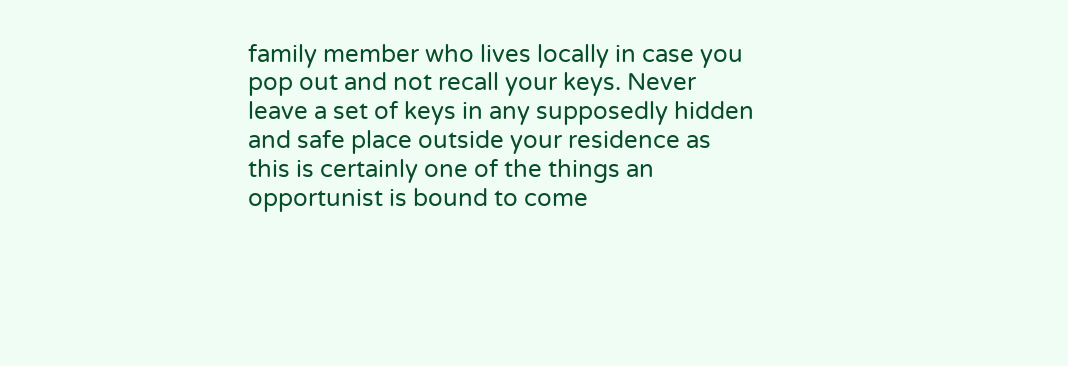family member who lives locally in case you pop out and not recall your keys. Never leave a set of keys in any supposedly hidden and safe place outside your residence as this is certainly one of the things an opportunist is bound to come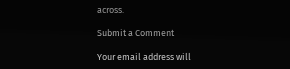across.

Submit a Comment

Your email address will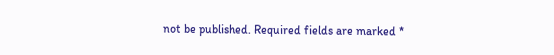not be published. Required fields are marked *